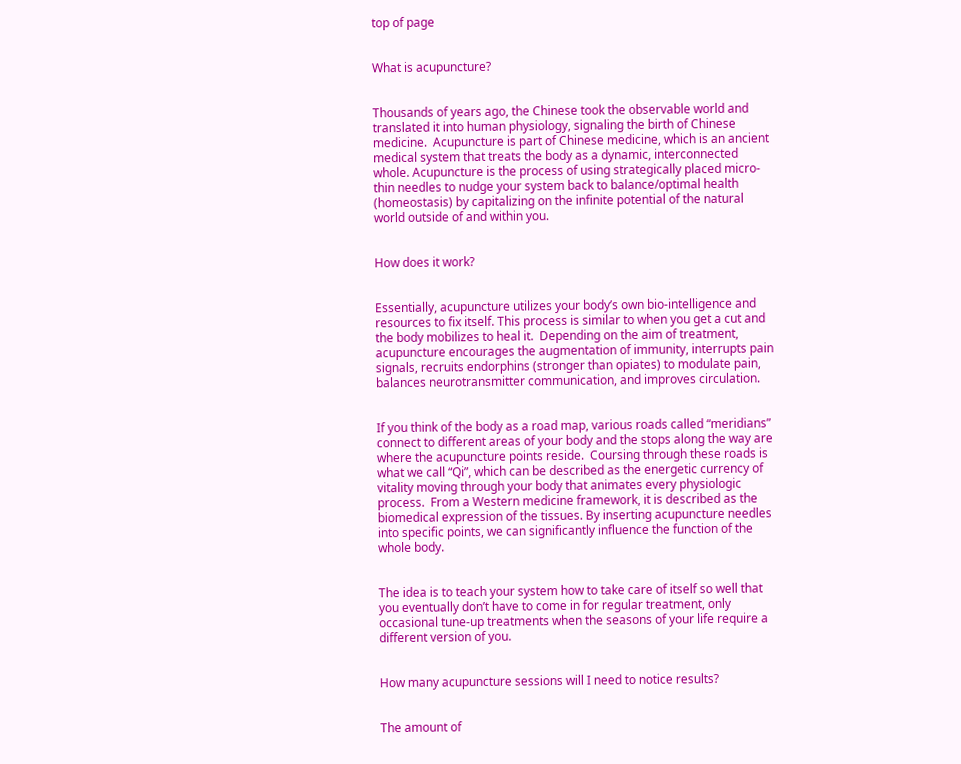top of page


What is acupuncture?


Thousands of years ago, the Chinese took the observable world and translated it into human physiology, signaling the birth of Chinese medicine.  Acupuncture is part of Chinese medicine, which is an ancient medical system that treats the body as a dynamic, interconnected whole. Acupuncture is the process of using strategically placed micro-thin needles to nudge your system back to balance/optimal health (homeostasis) by capitalizing on the infinite potential of the natural world outside of and within you.


How does it work?


Essentially, acupuncture utilizes your body’s own bio-intelligence and resources to fix itself. This process is similar to when you get a cut and the body mobilizes to heal it.  Depending on the aim of treatment, acupuncture encourages the augmentation of immunity, interrupts pain signals, recruits endorphins (stronger than opiates) to modulate pain, balances neurotransmitter communication, and improves circulation.


If you think of the body as a road map, various roads called “meridians” connect to different areas of your body and the stops along the way are where the acupuncture points reside.  Coursing through these roads is what we call “Qi”, which can be described as the energetic currency of vitality moving through your body that animates every physiologic process.  From a Western medicine framework, it is described as the biomedical expression of the tissues. By inserting acupuncture needles into specific points, we can significantly influence the function of the whole body.


The idea is to teach your system how to take care of itself so well that you eventually don’t have to come in for regular treatment, only occasional tune-up treatments when the seasons of your life require a different version of you.


How many acupuncture sessions will I need to notice results?


The amount of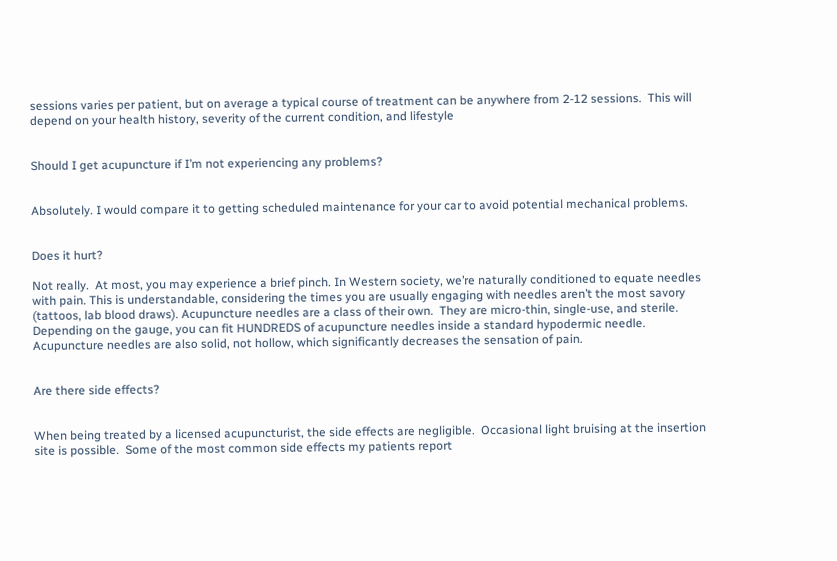sessions varies per patient, but on average a typical course of treatment can be anywhere from 2-12 sessions.  This will depend on your health history, severity of the current condition, and lifestyle


Should I get acupuncture if I’m not experiencing any problems?


Absolutely. I would compare it to getting scheduled maintenance for your car to avoid potential mechanical problems.


Does it hurt?

Not really.  At most, you may experience a brief pinch. In Western society, we’re naturally conditioned to equate needles with pain. This is understandable, considering the times you are usually engaging with needles aren’t the most savory (tattoos, lab blood draws). Acupuncture needles are a class of their own.  They are micro-thin, single-use, and sterile. Depending on the gauge, you can fit HUNDREDS of acupuncture needles inside a standard hypodermic needle.  Acupuncture needles are also solid, not hollow, which significantly decreases the sensation of pain.


Are there side effects?


When being treated by a licensed acupuncturist, the side effects are negligible.  Occasional light bruising at the insertion site is possible.  Some of the most common side effects my patients report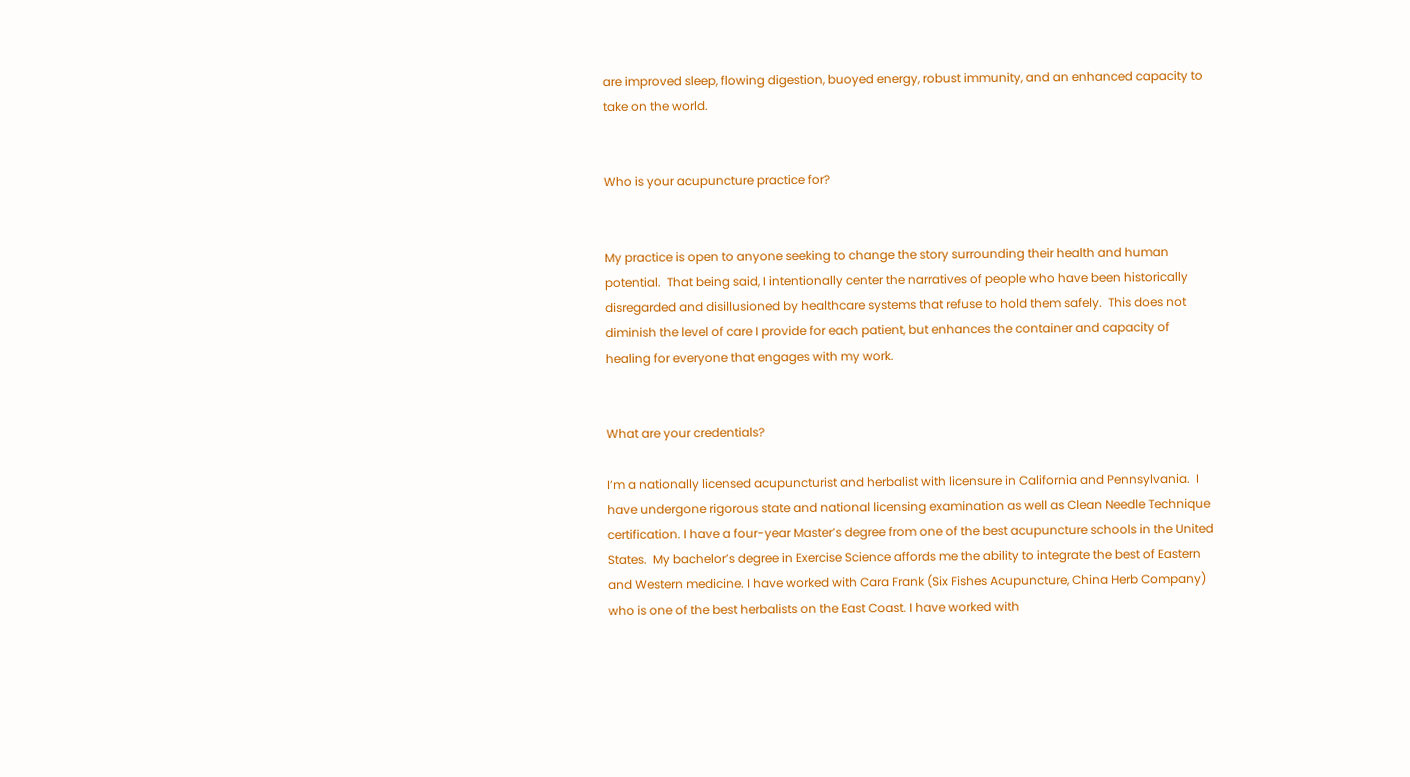are improved sleep, flowing digestion, buoyed energy, robust immunity, and an enhanced capacity to take on the world.


Who is your acupuncture practice for?


My practice is open to anyone seeking to change the story surrounding their health and human potential.  That being said, I intentionally center the narratives of people who have been historically disregarded and disillusioned by healthcare systems that refuse to hold them safely.  This does not diminish the level of care I provide for each patient, but enhances the container and capacity of healing for everyone that engages with my work.


What are your credentials?

I’m a nationally licensed acupuncturist and herbalist with licensure in California and Pennsylvania.  I have undergone rigorous state and national licensing examination as well as Clean Needle Technique certification. I have a four-year Master’s degree from one of the best acupuncture schools in the United States.  My bachelor’s degree in Exercise Science affords me the ability to integrate the best of Eastern and Western medicine. I have worked with Cara Frank (Six Fishes Acupuncture, China Herb Company) who is one of the best herbalists on the East Coast. I have worked with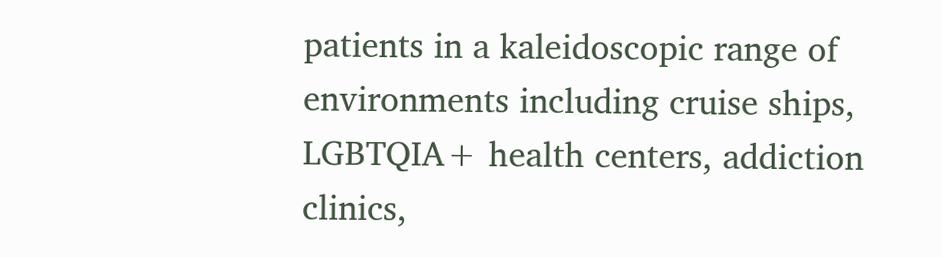patients in a kaleidoscopic range of environments including cruise ships, LGBTQIA+ health centers, addiction clinics,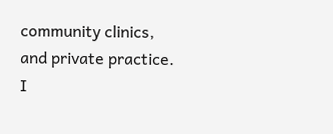community clinics, and private practice.  I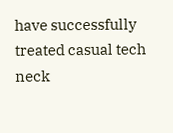have successfully treated casual tech neck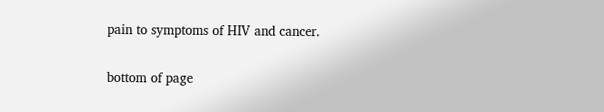pain to symptoms of HIV and cancer.

bottom of page